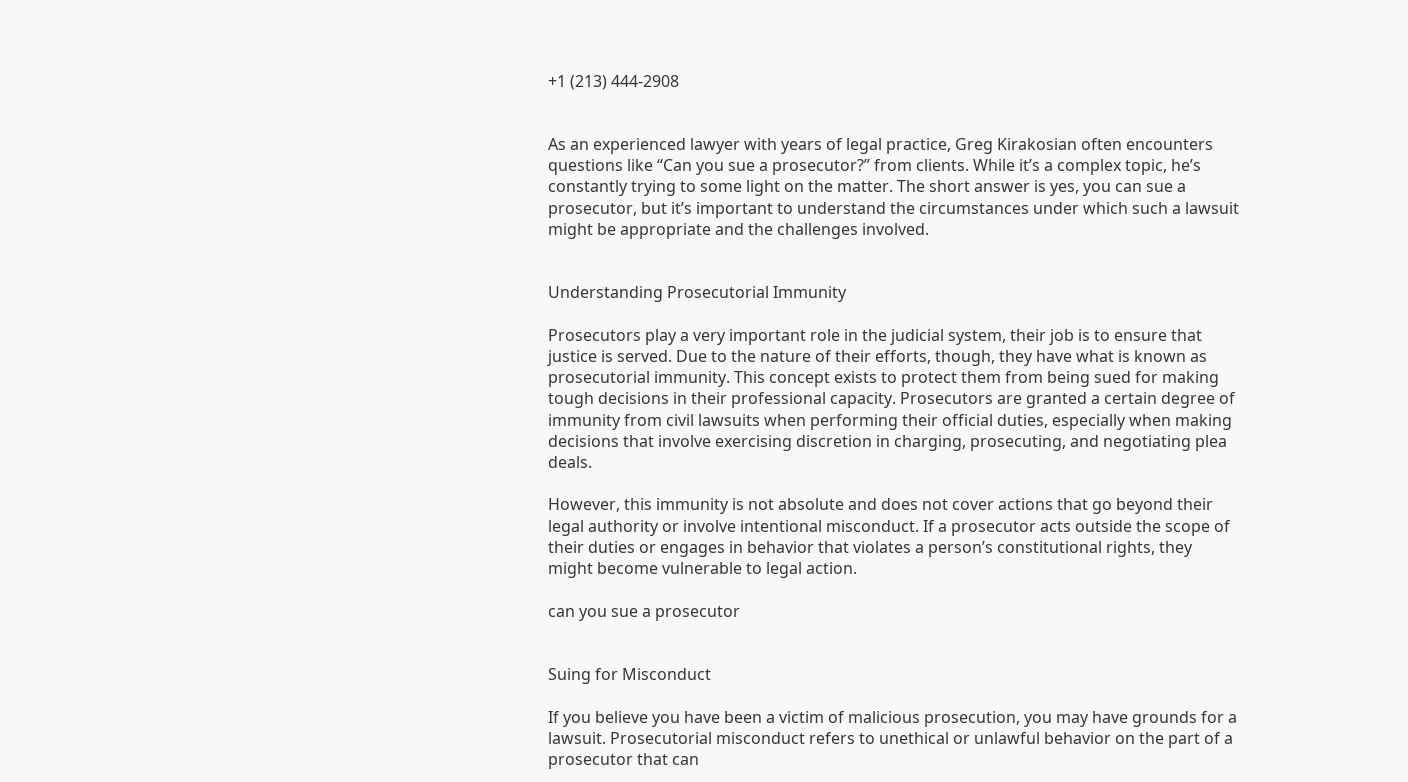+1 (213) 444-2908


As an experienced lawyer with years of legal practice, Greg Kirakosian often encounters questions like “Can you sue a prosecutor?” from clients. While it’s a complex topic, he’s constantly trying to some light on the matter. The short answer is yes, you can sue a prosecutor, but it’s important to understand the circumstances under which such a lawsuit might be appropriate and the challenges involved.


Understanding Prosecutorial Immunity

Prosecutors play a very important role in the judicial system, their job is to ensure that justice is served. Due to the nature of their efforts, though, they have what is known as prosecutorial immunity. This concept exists to protect them from being sued for making tough decisions in their professional capacity. Prosecutors are granted a certain degree of immunity from civil lawsuits when performing their official duties, especially when making decisions that involve exercising discretion in charging, prosecuting, and negotiating plea deals.

However, this immunity is not absolute and does not cover actions that go beyond their legal authority or involve intentional misconduct. If a prosecutor acts outside the scope of their duties or engages in behavior that violates a person’s constitutional rights, they might become vulnerable to legal action.

can you sue a prosecutor


Suing for Misconduct

If you believe you have been a victim of malicious prosecution, you may have grounds for a lawsuit. Prosecutorial misconduct refers to unethical or unlawful behavior on the part of a prosecutor that can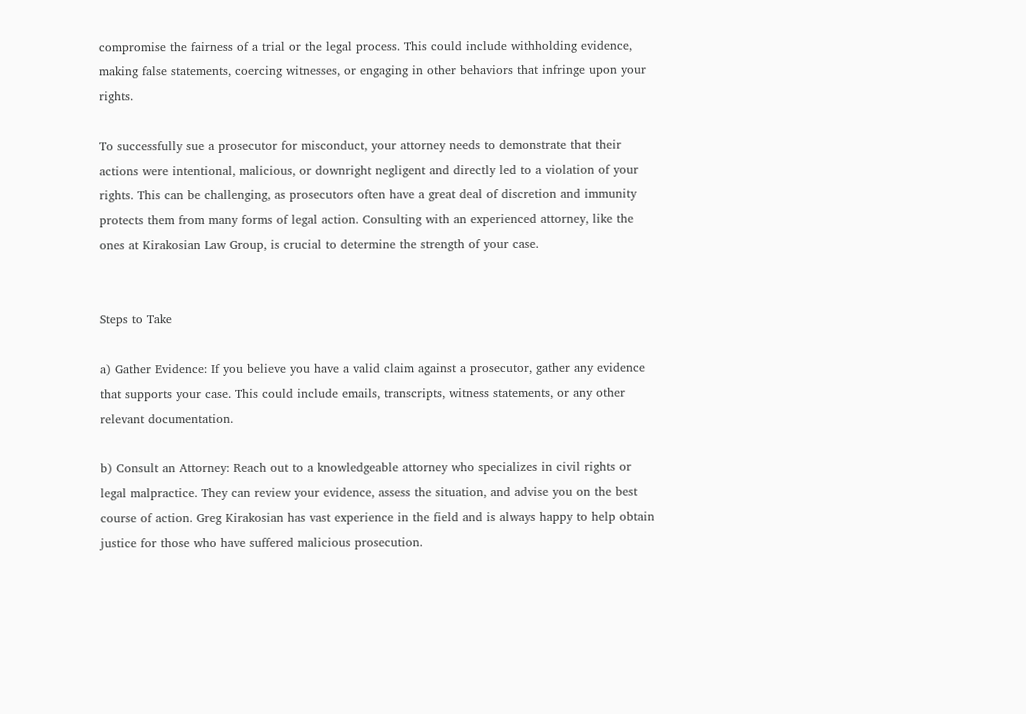compromise the fairness of a trial or the legal process. This could include withholding evidence, making false statements, coercing witnesses, or engaging in other behaviors that infringe upon your rights.

To successfully sue a prosecutor for misconduct, your attorney needs to demonstrate that their actions were intentional, malicious, or downright negligent and directly led to a violation of your rights. This can be challenging, as prosecutors often have a great deal of discretion and immunity protects them from many forms of legal action. Consulting with an experienced attorney, like the ones at Kirakosian Law Group, is crucial to determine the strength of your case.


Steps to Take

a) Gather Evidence: If you believe you have a valid claim against a prosecutor, gather any evidence that supports your case. This could include emails, transcripts, witness statements, or any other relevant documentation.

b) Consult an Attorney: Reach out to a knowledgeable attorney who specializes in civil rights or legal malpractice. They can review your evidence, assess the situation, and advise you on the best course of action. Greg Kirakosian has vast experience in the field and is always happy to help obtain justice for those who have suffered malicious prosecution.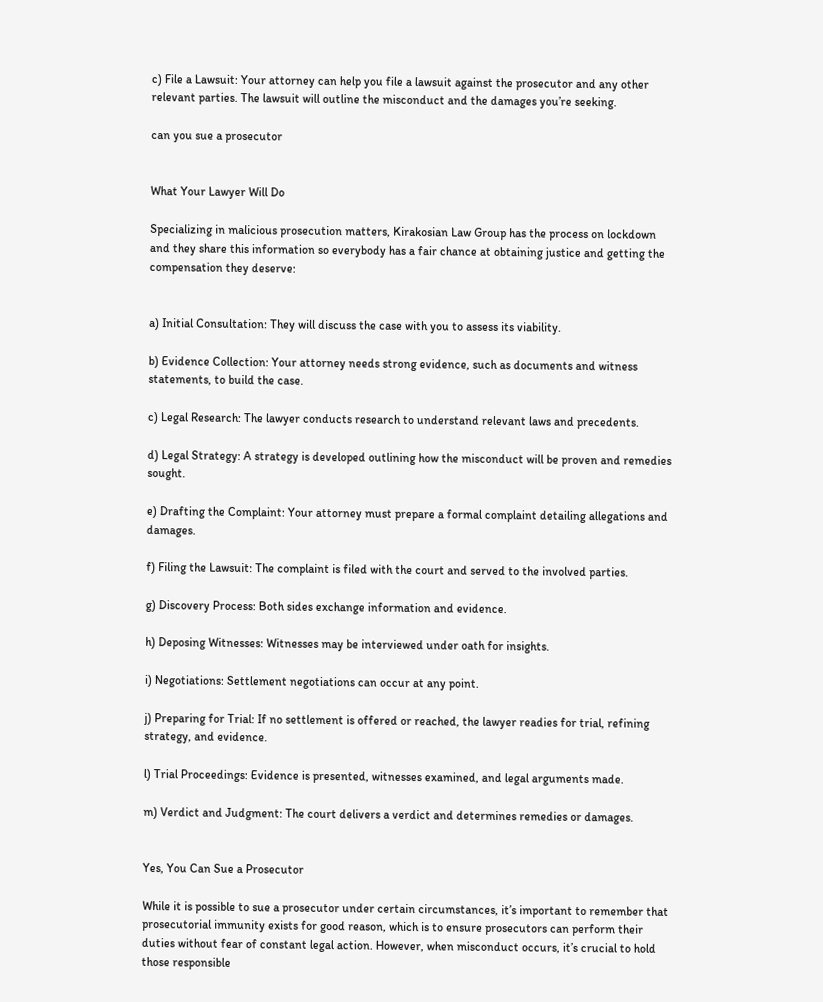c) File a Lawsuit: Your attorney can help you file a lawsuit against the prosecutor and any other relevant parties. The lawsuit will outline the misconduct and the damages you’re seeking.

can you sue a prosecutor


What Your Lawyer Will Do

Specializing in malicious prosecution matters, Kirakosian Law Group has the process on lockdown and they share this information so everybody has a fair chance at obtaining justice and getting the compensation they deserve:


a) Initial Consultation: They will discuss the case with you to assess its viability.

b) Evidence Collection: Your attorney needs strong evidence, such as documents and witness statements, to build the case.

c) Legal Research: The lawyer conducts research to understand relevant laws and precedents.

d) Legal Strategy: A strategy is developed outlining how the misconduct will be proven and remedies sought.

e) Drafting the Complaint: Your attorney must prepare a formal complaint detailing allegations and damages.

f) Filing the Lawsuit: The complaint is filed with the court and served to the involved parties.

g) Discovery Process: Both sides exchange information and evidence.

h) Deposing Witnesses: Witnesses may be interviewed under oath for insights.

i) Negotiations: Settlement negotiations can occur at any point.

j) Preparing for Trial: If no settlement is offered or reached, the lawyer readies for trial, refining strategy, and evidence.

l) Trial Proceedings: Evidence is presented, witnesses examined, and legal arguments made.

m) Verdict and Judgment: The court delivers a verdict and determines remedies or damages.


Yes, You Can Sue a Prosecutor

While it is possible to sue a prosecutor under certain circumstances, it’s important to remember that prosecutorial immunity exists for good reason, which is to ensure prosecutors can perform their duties without fear of constant legal action. However, when misconduct occurs, it’s crucial to hold those responsible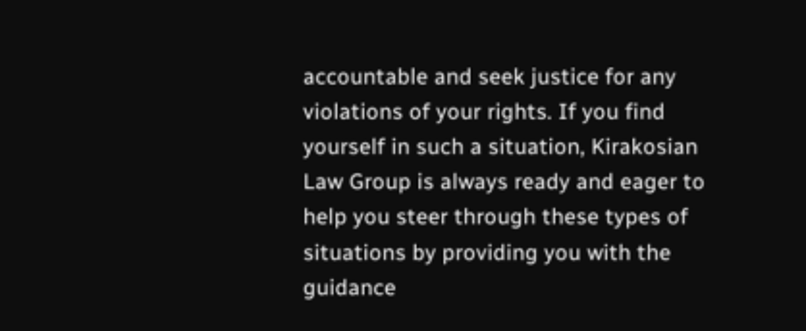accountable and seek justice for any violations of your rights. If you find yourself in such a situation, Kirakosian Law Group is always ready and eager to help you steer through these types of situations by providing you with the guidance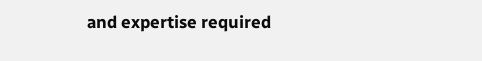and expertise required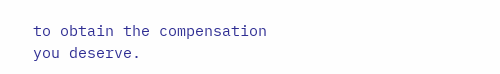to obtain the compensation you deserve.